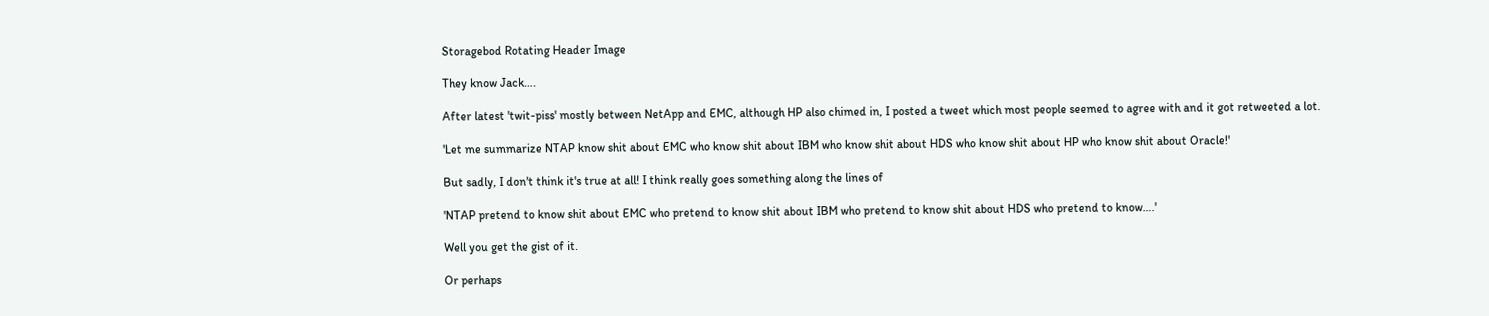Storagebod Rotating Header Image

They know Jack….

After latest 'twit-piss' mostly between NetApp and EMC, although HP also chimed in, I posted a tweet which most people seemed to agree with and it got retweeted a lot.

'Let me summarize NTAP know shit about EMC who know shit about IBM who know shit about HDS who know shit about HP who know shit about Oracle!'

But sadly, I don't think it's true at all! I think really goes something along the lines of

'NTAP pretend to know shit about EMC who pretend to know shit about IBM who pretend to know shit about HDS who pretend to know….'

Well you get the gist of it.

Or perhaps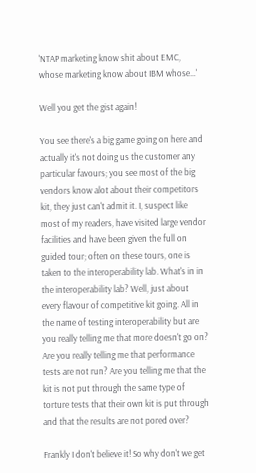'NTAP marketing know shit about EMC, whose marketing know about IBM whose…'

Well you get the gist again!

You see there's a big game going on here and actually it's not doing us the customer any particular favours; you see most of the big vendors know alot about their competitors kit, they just can't admit it. I, suspect like most of my readers, have visited large vendor facilities and have been given the full on guided tour; often on these tours, one is taken to the interoperability lab. What's in in the interoperability lab? Well, just about every flavour of competitive kit going. All in the name of testing interoperability but are you really telling me that more doesn't go on? Are you really telling me that performance tests are not run? Are you telling me that the kit is not put through the same type of torture tests that their own kit is put through and that the results are not pored over?

Frankly I don't believe it! So why don't we get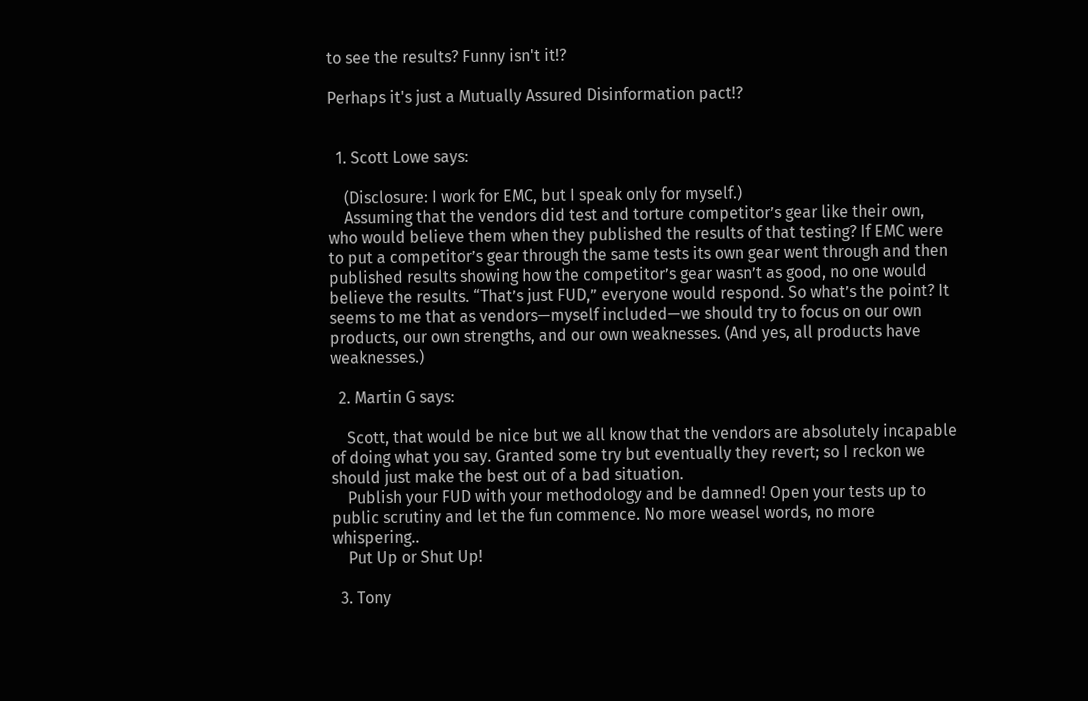to see the results? Funny isn't it!?

Perhaps it's just a Mutually Assured Disinformation pact!?


  1. Scott Lowe says:

    (Disclosure: I work for EMC, but I speak only for myself.)
    Assuming that the vendors did test and torture competitor’s gear like their own, who would believe them when they published the results of that testing? If EMC were to put a competitor’s gear through the same tests its own gear went through and then published results showing how the competitor’s gear wasn’t as good, no one would believe the results. “That’s just FUD,” everyone would respond. So what’s the point? It seems to me that as vendors—myself included—we should try to focus on our own products, our own strengths, and our own weaknesses. (And yes, all products have weaknesses.)

  2. Martin G says:

    Scott, that would be nice but we all know that the vendors are absolutely incapable of doing what you say. Granted some try but eventually they revert; so I reckon we should just make the best out of a bad situation.
    Publish your FUD with your methodology and be damned! Open your tests up to public scrutiny and let the fun commence. No more weasel words, no more whispering..
    Put Up or Shut Up!

  3. Tony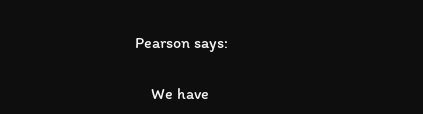Pearson says:

    We have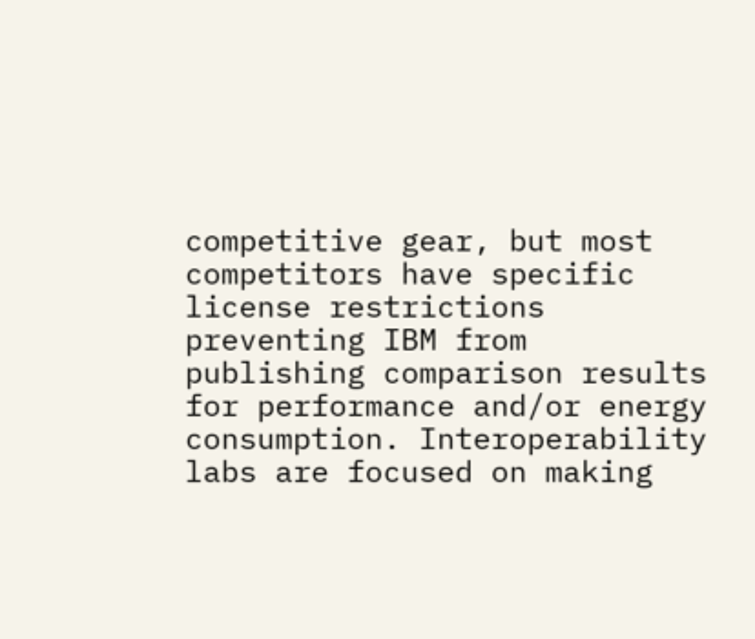competitive gear, but most competitors have specific license restrictions preventing IBM from publishing comparison results for performance and/or energy consumption. Interoperability labs are focused on making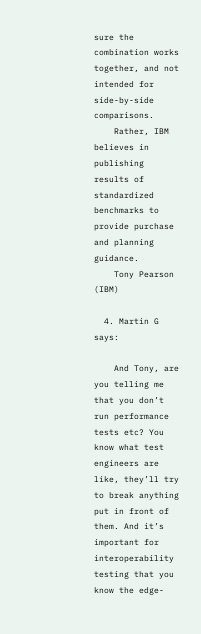sure the combination works together, and not intended for side-by-side comparisons.
    Rather, IBM believes in publishing results of standardized benchmarks to provide purchase and planning guidance.
    Tony Pearson (IBM)

  4. Martin G says:

    And Tony, are you telling me that you don’t run performance tests etc? You know what test engineers are like, they’ll try to break anything put in front of them. And it’s important for interoperability testing that you know the edge-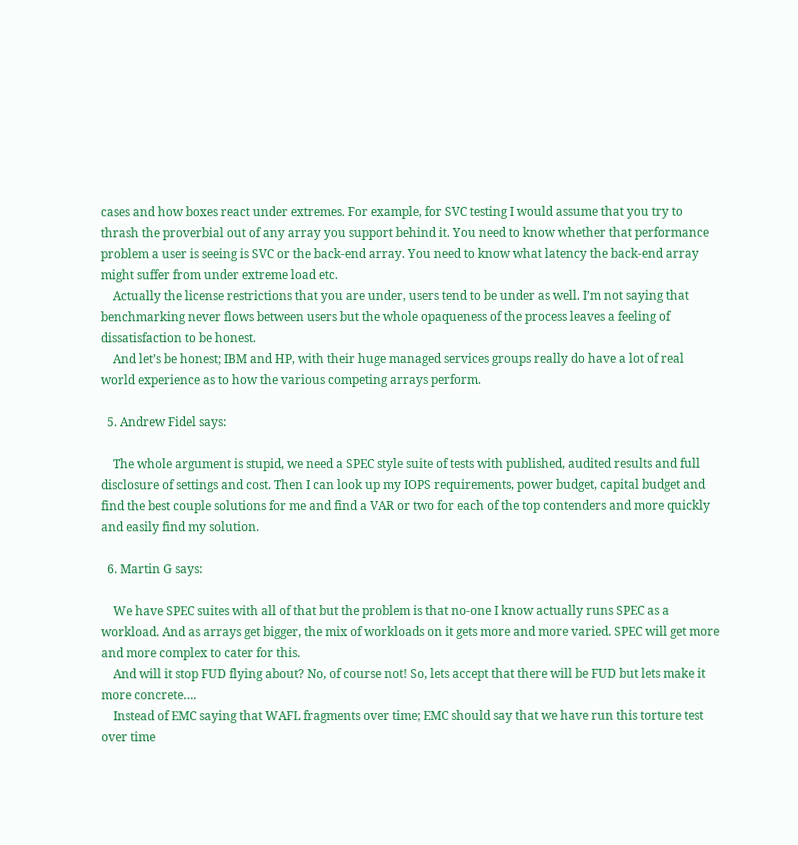cases and how boxes react under extremes. For example, for SVC testing I would assume that you try to thrash the proverbial out of any array you support behind it. You need to know whether that performance problem a user is seeing is SVC or the back-end array. You need to know what latency the back-end array might suffer from under extreme load etc.
    Actually the license restrictions that you are under, users tend to be under as well. I’m not saying that benchmarking never flows between users but the whole opaqueness of the process leaves a feeling of dissatisfaction to be honest.
    And let’s be honest; IBM and HP, with their huge managed services groups really do have a lot of real world experience as to how the various competing arrays perform.

  5. Andrew Fidel says:

    The whole argument is stupid, we need a SPEC style suite of tests with published, audited results and full disclosure of settings and cost. Then I can look up my IOPS requirements, power budget, capital budget and find the best couple solutions for me and find a VAR or two for each of the top contenders and more quickly and easily find my solution.

  6. Martin G says:

    We have SPEC suites with all of that but the problem is that no-one I know actually runs SPEC as a workload. And as arrays get bigger, the mix of workloads on it gets more and more varied. SPEC will get more and more complex to cater for this.
    And will it stop FUD flying about? No, of course not! So, lets accept that there will be FUD but lets make it more concrete….
    Instead of EMC saying that WAFL fragments over time; EMC should say that we have run this torture test over time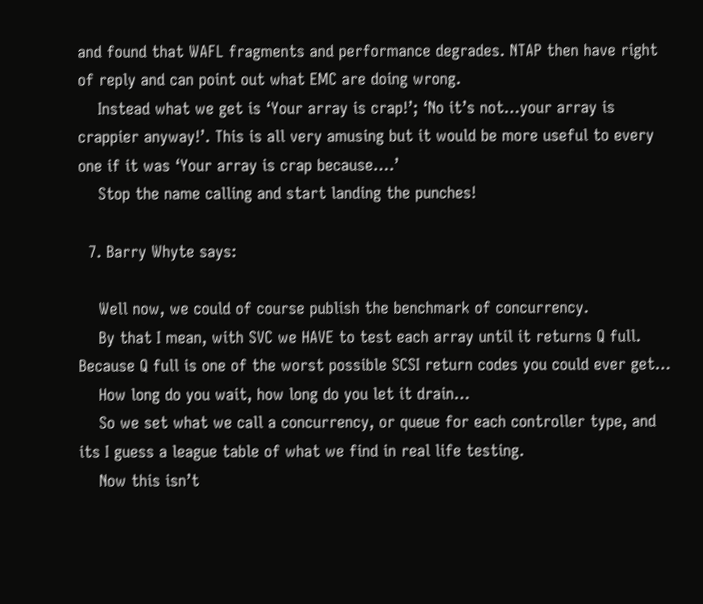and found that WAFL fragments and performance degrades. NTAP then have right of reply and can point out what EMC are doing wrong.
    Instead what we get is ‘Your array is crap!’; ‘No it’s not…your array is crappier anyway!’. This is all very amusing but it would be more useful to every one if it was ‘Your array is crap because….’
    Stop the name calling and start landing the punches!

  7. Barry Whyte says:

    Well now, we could of course publish the benchmark of concurrency.
    By that I mean, with SVC we HAVE to test each array until it returns Q full. Because Q full is one of the worst possible SCSI return codes you could ever get…
    How long do you wait, how long do you let it drain…
    So we set what we call a concurrency, or queue for each controller type, and its I guess a league table of what we find in real life testing.
    Now this isn’t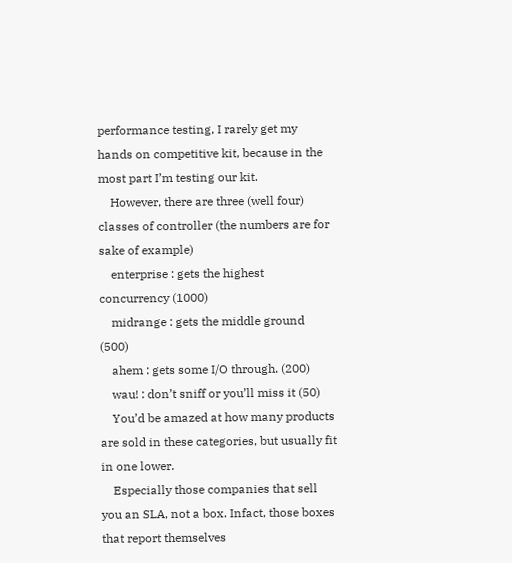performance testing, I rarely get my hands on competitive kit, because in the most part I’m testing our kit.
    However, there are three (well four) classes of controller (the numbers are for sake of example)
    enterprise : gets the highest concurrency (1000)
    midrange : gets the middle ground (500)
    ahem : gets some I/O through. (200)
    wau! : don’t sniff or you’ll miss it (50)
    You’d be amazed at how many products are sold in these categories, but usually fit in one lower.
    Especially those companies that sell you an SLA, not a box. Infact, those boxes that report themselves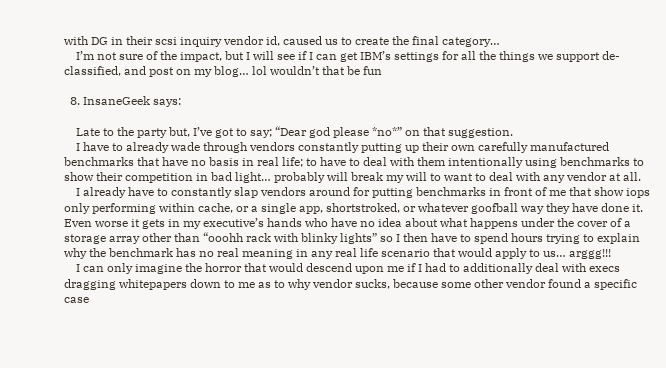with DG in their scsi inquiry vendor id, caused us to create the final category…
    I’m not sure of the impact, but I will see if I can get IBM’s settings for all the things we support de-classified, and post on my blog… lol wouldn’t that be fun

  8. InsaneGeek says:

    Late to the party but, I’ve got to say; “Dear god please *no*” on that suggestion.
    I have to already wade through vendors constantly putting up their own carefully manufactured benchmarks that have no basis in real life; to have to deal with them intentionally using benchmarks to show their competition in bad light… probably will break my will to want to deal with any vendor at all.
    I already have to constantly slap vendors around for putting benchmarks in front of me that show iops only performing within cache, or a single app, shortstroked, or whatever goofball way they have done it. Even worse it gets in my executive’s hands who have no idea about what happens under the cover of a storage array other than “ooohh rack with blinky lights” so I then have to spend hours trying to explain why the benchmark has no real meaning in any real life scenario that would apply to us… arggg!!!
    I can only imagine the horror that would descend upon me if I had to additionally deal with execs dragging whitepapers down to me as to why vendor sucks, because some other vendor found a specific case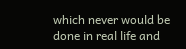which never would be done in real life and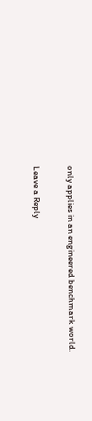only applies in an engineered benchmark world.

Leave a Reply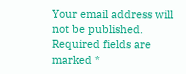Your email address will not be published. Required fields are marked *